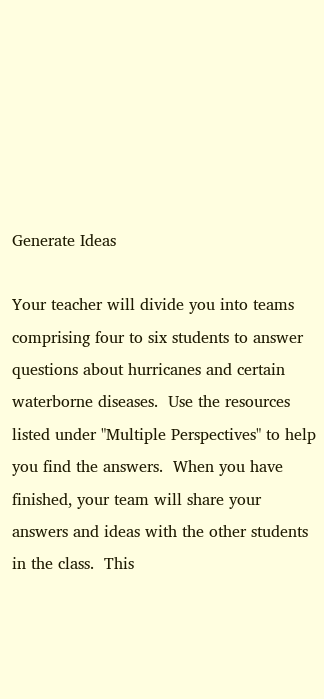Generate Ideas

Your teacher will divide you into teams comprising four to six students to answer questions about hurricanes and certain waterborne diseases.  Use the resources listed under "Multiple Perspectives" to help you find the answers.  When you have finished, your team will share your answers and ideas with the other students in the class.  This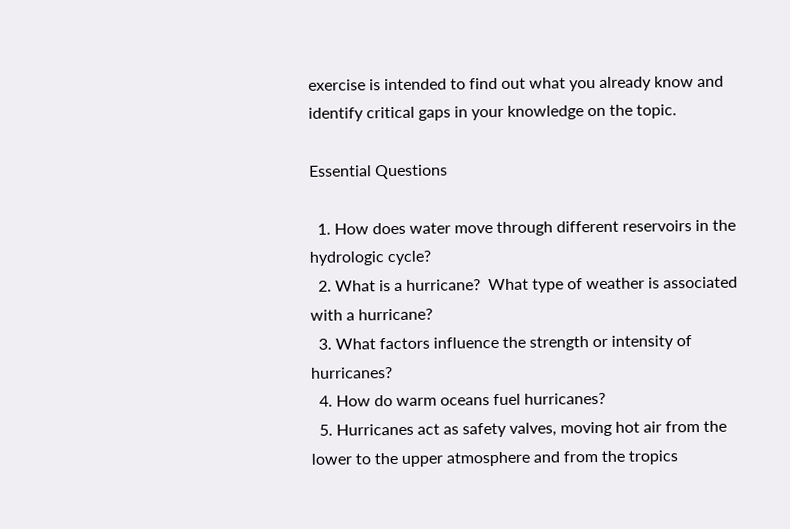exercise is intended to find out what you already know and identify critical gaps in your knowledge on the topic.

Essential Questions

  1. How does water move through different reservoirs in the hydrologic cycle?
  2. What is a hurricane?  What type of weather is associated with a hurricane?
  3. What factors influence the strength or intensity of hurricanes?
  4. How do warm oceans fuel hurricanes?
  5. Hurricanes act as safety valves, moving hot air from the lower to the upper atmosphere and from the tropics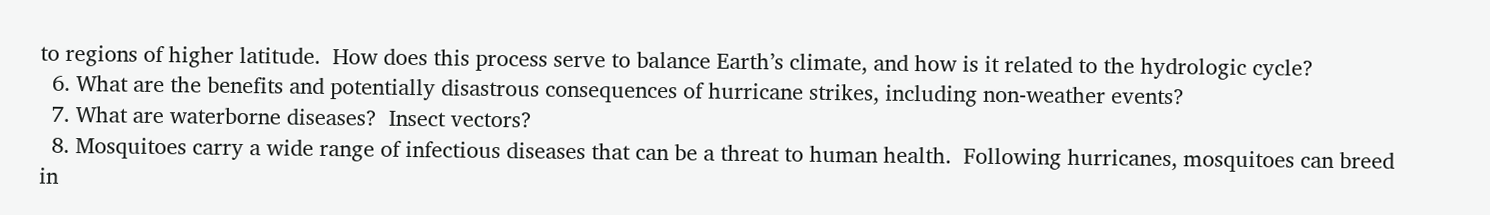to regions of higher latitude.  How does this process serve to balance Earth’s climate, and how is it related to the hydrologic cycle?
  6. What are the benefits and potentially disastrous consequences of hurricane strikes, including non-weather events?
  7. What are waterborne diseases?  Insect vectors?
  8. Mosquitoes carry a wide range of infectious diseases that can be a threat to human health.  Following hurricanes, mosquitoes can breed in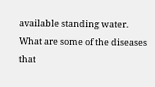available standing water.  What are some of the diseases that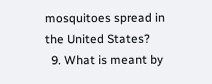mosquitoes spread in the United States?
  9. What is meant by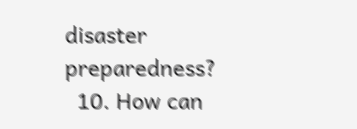disaster preparedness?
  10. How can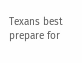Texans best prepare for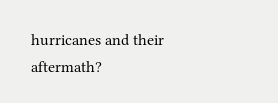hurricanes and their aftermath?